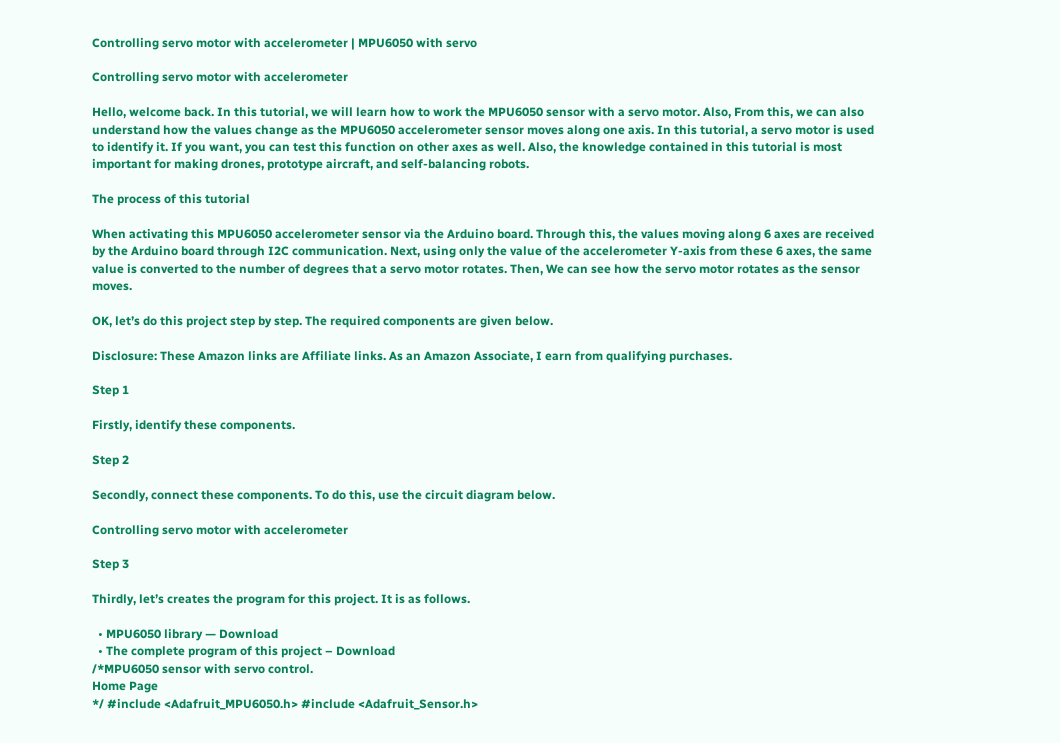Controlling servo motor with accelerometer | MPU6050 with servo

Controlling servo motor with accelerometer

Hello, welcome back. In this tutorial, we will learn how to work the MPU6050 sensor with a servo motor. Also, From this, we can also understand how the values change as the MPU6050 accelerometer sensor moves along one axis. In this tutorial, a servo motor is used to identify it. If you want, you can test this function on other axes as well. Also, the knowledge contained in this tutorial is most important for making drones, prototype aircraft, and self-balancing robots.

The process of this tutorial

When activating this MPU6050 accelerometer sensor via the Arduino board. Through this, the values moving along 6 axes are received by the Arduino board through I2C communication. Next, using only the value of the accelerometer Y-axis from these 6 axes, the same value is converted to the number of degrees that a servo motor rotates. Then, We can see how the servo motor rotates as the sensor moves.

OK, let’s do this project step by step. The required components are given below.

Disclosure: These Amazon links are Affiliate links. As an Amazon Associate, I earn from qualifying purchases.

Step 1

Firstly, identify these components.

Step 2

Secondly, connect these components. To do this, use the circuit diagram below.

Controlling servo motor with accelerometer

Step 3

Thirdly, let’s creates the program for this project. It is as follows.

  • MPU6050 library — Download
  • The complete program of this project – Download
/*MPU6050 sensor with servo control.
Home Page
*/ #include <Adafruit_MPU6050.h> #include <Adafruit_Sensor.h>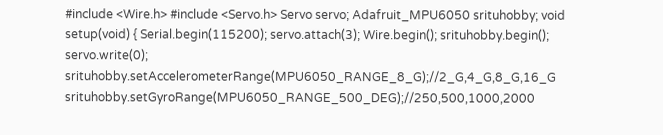#include <Wire.h> #include <Servo.h> Servo servo; Adafruit_MPU6050 srituhobby; void setup(void) { Serial.begin(115200); servo.attach(3); Wire.begin(); srituhobby.begin(); servo.write(0); srituhobby.setAccelerometerRange(MPU6050_RANGE_8_G);//2_G,4_G,8_G,16_G srituhobby.setGyroRange(MPU6050_RANGE_500_DEG);//250,500,1000,2000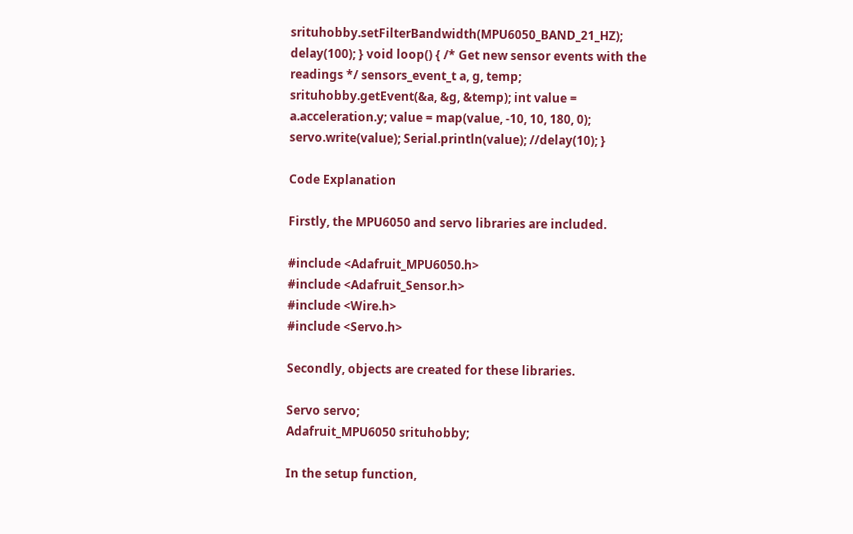srituhobby.setFilterBandwidth(MPU6050_BAND_21_HZ); delay(100); } void loop() { /* Get new sensor events with the readings */ sensors_event_t a, g, temp; srituhobby.getEvent(&a, &g, &temp); int value = a.acceleration.y; value = map(value, -10, 10, 180, 0); servo.write(value); Serial.println(value); //delay(10); }

Code Explanation

Firstly, the MPU6050 and servo libraries are included.

#include <Adafruit_MPU6050.h>
#include <Adafruit_Sensor.h>
#include <Wire.h>
#include <Servo.h>

Secondly, objects are created for these libraries.

Servo servo;
Adafruit_MPU6050 srituhobby;

In the setup function,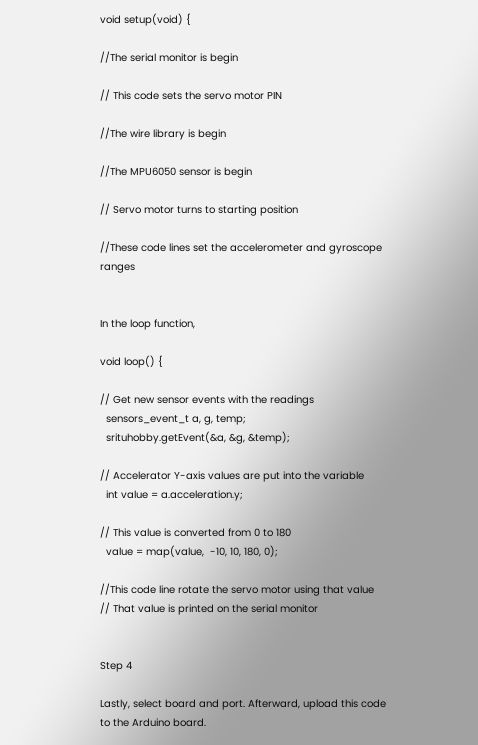void setup(void) {

//The serial monitor is begin

// This code sets the servo motor PIN

//The wire library is begin

//The MPU6050 sensor is begin

// Servo motor turns to starting position

//These code lines set the accelerometer and gyroscope ranges


In the loop function,

void loop() {

// Get new sensor events with the readings
  sensors_event_t a, g, temp;
  srituhobby.getEvent(&a, &g, &temp);

// Accelerator Y-axis values are put into the variable
  int value = a.acceleration.y;

// This value is converted from 0 to 180
  value = map(value,  -10, 10, 180, 0);

//This code line rotate the servo motor using that value
// That value is printed on the serial monitor


Step 4

Lastly, select board and port. Afterward, upload this code to the Arduino board.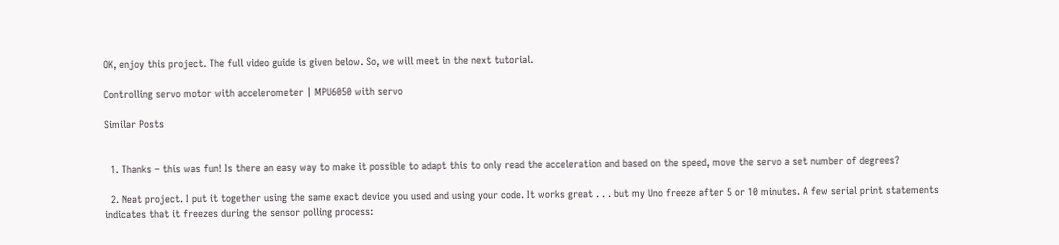OK, enjoy this project. The full video guide is given below. So, we will meet in the next tutorial.

Controlling servo motor with accelerometer | MPU6050 with servo

Similar Posts


  1. Thanks – this was fun! Is there an easy way to make it possible to adapt this to only read the acceleration and based on the speed, move the servo a set number of degrees?

  2. Neat project. I put it together using the same exact device you used and using your code. It works great . . . but my Uno freeze after 5 or 10 minutes. A few serial print statements indicates that it freezes during the sensor polling process: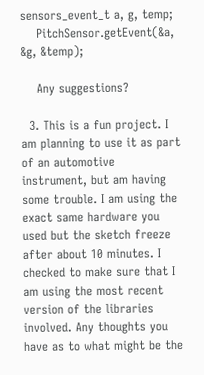sensors_event_t a, g, temp;
    PitchSensor.getEvent(&a, &g, &temp);

    Any suggestions?

  3. This is a fun project. I am planning to use it as part of an automotive instrument, but am having some trouble. I am using the exact same hardware you used but the sketch freeze after about 10 minutes. I checked to make sure that I am using the most recent version of the libraries involved. Any thoughts you have as to what might be the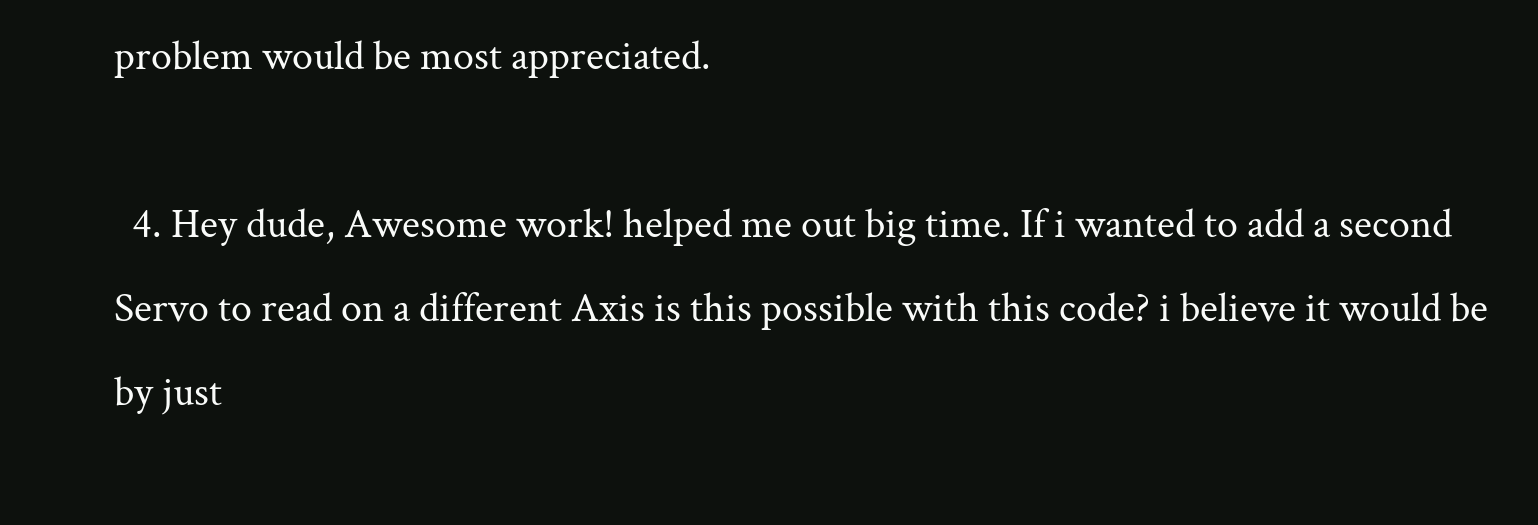problem would be most appreciated.

  4. Hey dude, Awesome work! helped me out big time. If i wanted to add a second Servo to read on a different Axis is this possible with this code? i believe it would be by just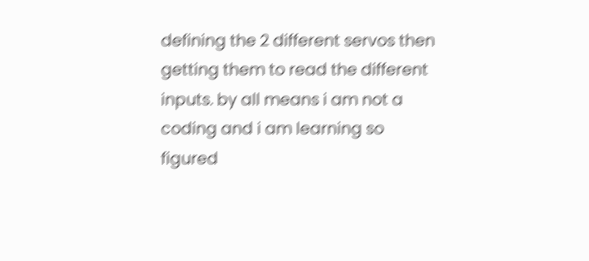defining the 2 different servos then getting them to read the different inputs. by all means i am not a coding and i am learning so figured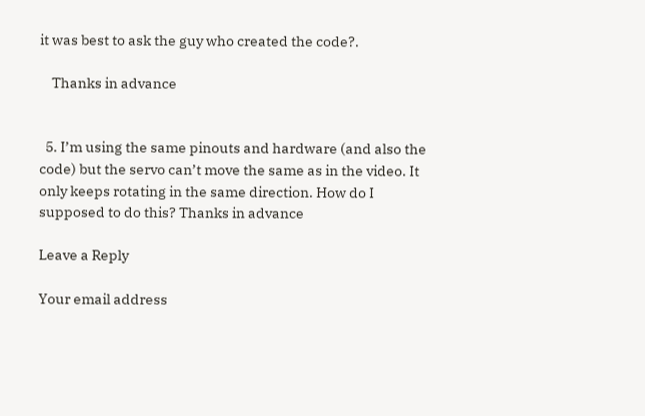it was best to ask the guy who created the code?.

    Thanks in advance


  5. I’m using the same pinouts and hardware (and also the code) but the servo can’t move the same as in the video. It only keeps rotating in the same direction. How do I supposed to do this? Thanks in advance

Leave a Reply

Your email address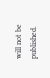will not be published.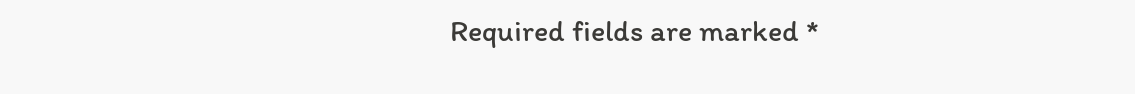Required fields are marked *